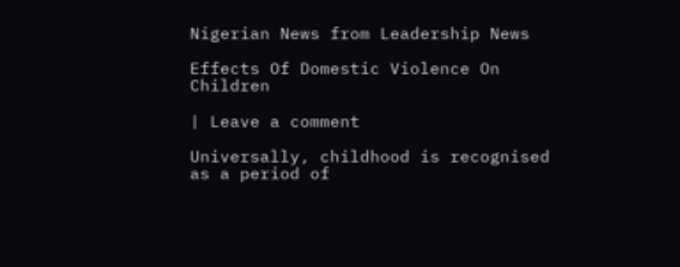Nigerian News from Leadership News

Effects Of Domestic Violence On Children

| Leave a comment

Universally, childhood is recognised as a period of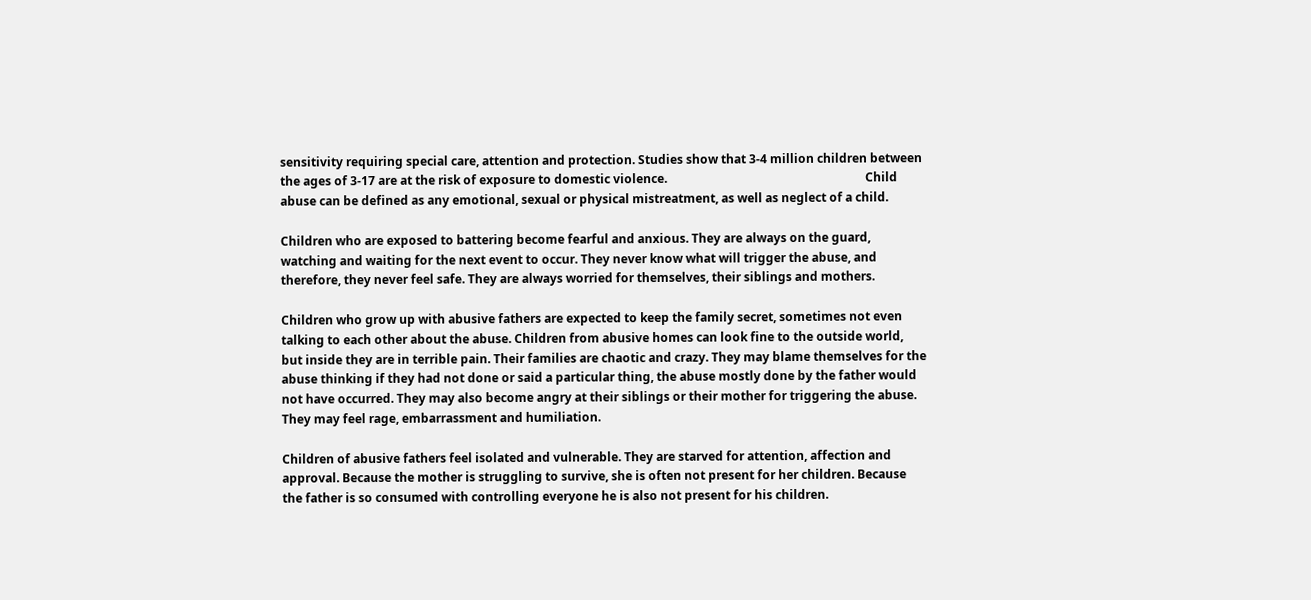sensitivity requiring special care, attention and protection. Studies show that 3-4 million children between the ages of 3-17 are at the risk of exposure to domestic violence.                                                                  Child abuse can be defined as any emotional, sexual or physical mistreatment, as well as neglect of a child.

Children who are exposed to battering become fearful and anxious. They are always on the guard, watching and waiting for the next event to occur. They never know what will trigger the abuse, and therefore, they never feel safe. They are always worried for themselves, their siblings and mothers.

Children who grow up with abusive fathers are expected to keep the family secret, sometimes not even talking to each other about the abuse. Children from abusive homes can look fine to the outside world, but inside they are in terrible pain. Their families are chaotic and crazy. They may blame themselves for the abuse thinking if they had not done or said a particular thing, the abuse mostly done by the father would not have occurred. They may also become angry at their siblings or their mother for triggering the abuse. They may feel rage, embarrassment and humiliation.

Children of abusive fathers feel isolated and vulnerable. They are starved for attention, affection and approval. Because the mother is struggling to survive, she is often not present for her children. Because the father is so consumed with controlling everyone he is also not present for his children.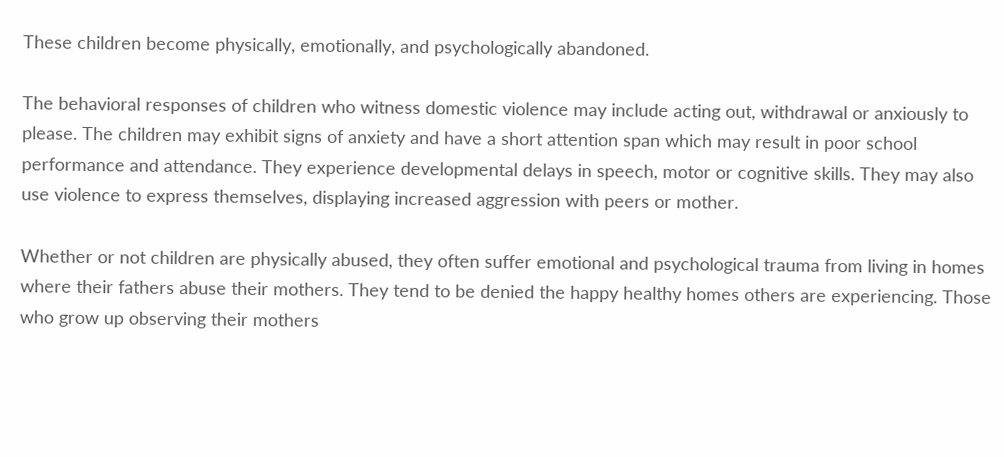These children become physically, emotionally, and psychologically abandoned.

The behavioral responses of children who witness domestic violence may include acting out, withdrawal or anxiously to please. The children may exhibit signs of anxiety and have a short attention span which may result in poor school performance and attendance. They experience developmental delays in speech, motor or cognitive skills. They may also use violence to express themselves, displaying increased aggression with peers or mother.

Whether or not children are physically abused, they often suffer emotional and psychological trauma from living in homes where their fathers abuse their mothers. They tend to be denied the happy healthy homes others are experiencing. Those who grow up observing their mothers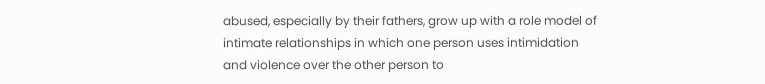abused, especially by their fathers, grow up with a role model of intimate relationships in which one person uses intimidation and violence over the other person to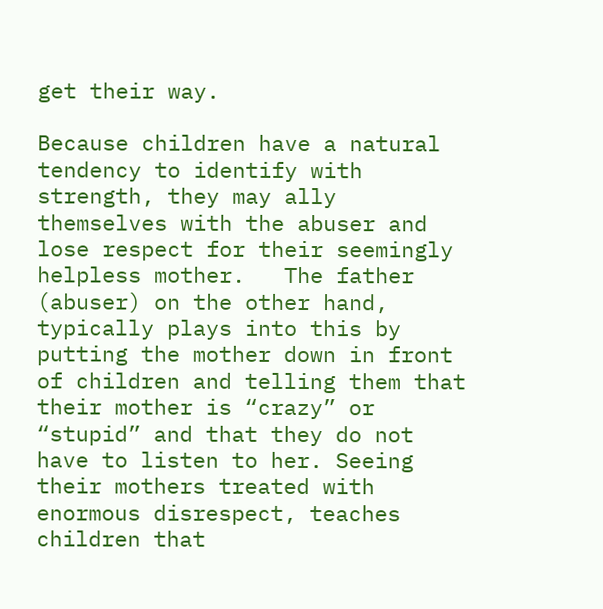get their way.

Because children have a natural tendency to identify with strength, they may ally themselves with the abuser and lose respect for their seemingly helpless mother.   The father (abuser) on the other hand, typically plays into this by putting the mother down in front of children and telling them that their mother is “crazy” or “stupid” and that they do not have to listen to her. Seeing their mothers treated with enormous disrespect, teaches children that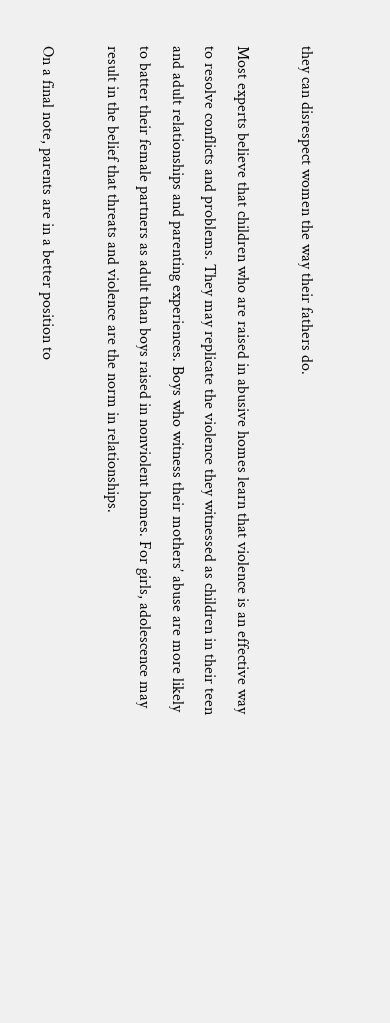they can disrespect women the way their fathers do.

Most experts believe that children who are raised in abusive homes learn that violence is an effective way to resolve conflicts and problems. They may replicate the violence they witnessed as children in their teen and adult relationships and parenting experiences. Boys who witness their mothers’ abuse are more likely to batter their female partners as adult than boys raised in nonviolent homes. For girls, adolescence may result in the belief that threats and violence are the norm in relationships.

On a final note, parents are in a better position to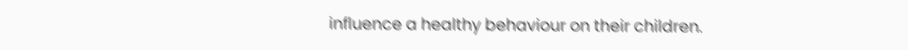influence a healthy behaviour on their children.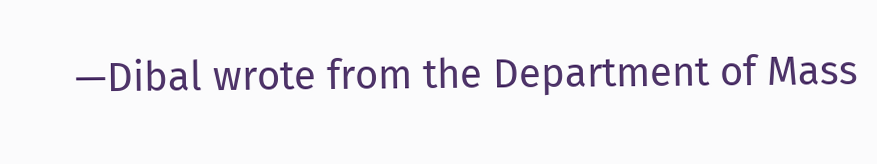—Dibal wrote from the Department of Mass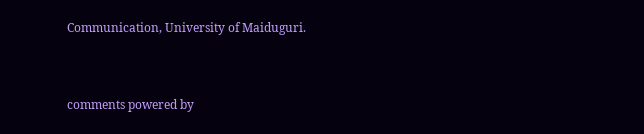Communication, University of Maiduguri.


comments powered by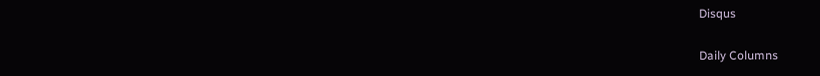Disqus

Daily Columns